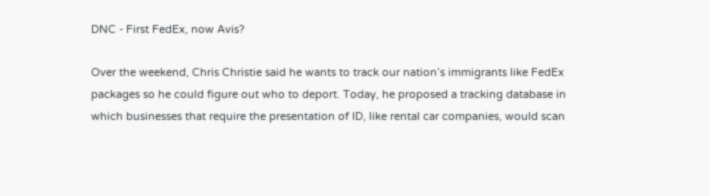DNC - First FedEx, now Avis?

Over the weekend, Chris Christie said he wants to track our nation’s immigrants like FedEx packages so he could figure out who to deport. Today, he proposed a tracking database in which businesses that require the presentation of ID, like rental car companies, would scan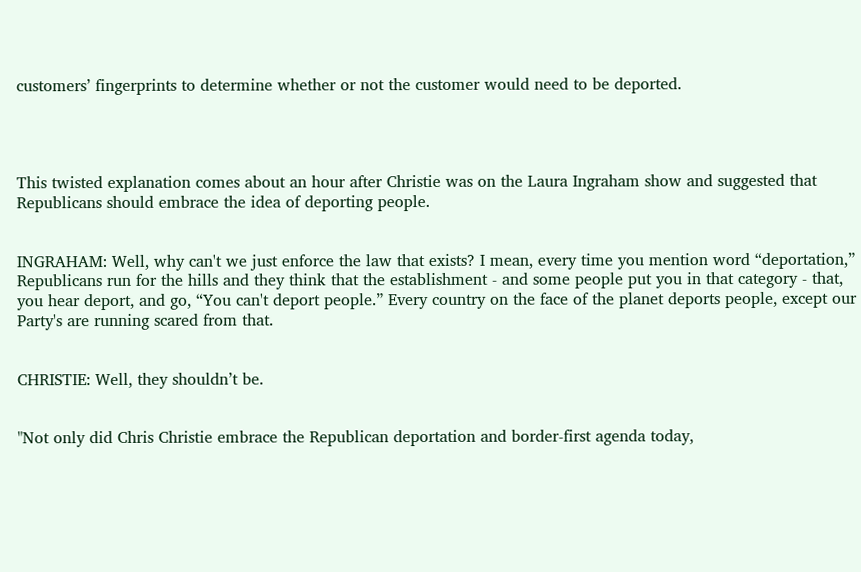customers’ fingerprints to determine whether or not the customer would need to be deported.




This twisted explanation comes about an hour after Christie was on the Laura Ingraham show and suggested that Republicans should embrace the idea of deporting people.


INGRAHAM: Well, why can't we just enforce the law that exists? I mean, every time you mention word “deportation,” Republicans run for the hills and they think that the establishment - and some people put you in that category - that, you hear deport, and go, “You can't deport people.” Every country on the face of the planet deports people, except our Party's are running scared from that.


CHRISTIE: Well, they shouldn’t be.


"Not only did Chris Christie embrace the Republican deportation and border-first agenda today,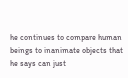he continues to compare human beings to inanimate objects that he says can just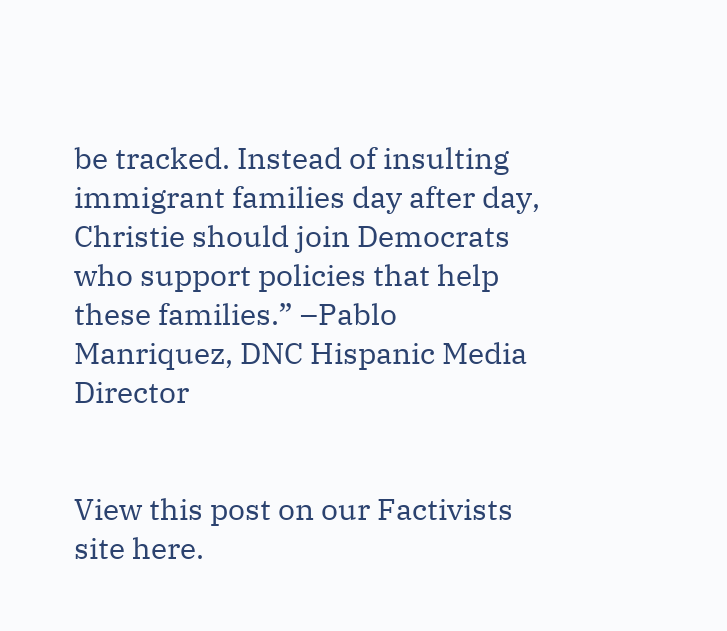be tracked. Instead of insulting immigrant families day after day, Christie should join Democrats who support policies that help these families.” –Pablo Manriquez, DNC Hispanic Media Director


View this post on our Factivists site here.